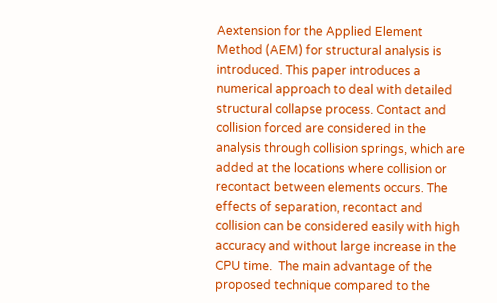Aextension for the Applied Element Method (AEM) for structural analysis is introduced. This paper introduces a numerical approach to deal with detailed structural collapse process. Contact and collision forced are considered in the analysis through collision springs, which are added at the locations where collision or recontact between elements occurs. The effects of separation, recontact and collision can be considered easily with high accuracy and without large increase in the CPU time.  The main advantage of the proposed technique compared to the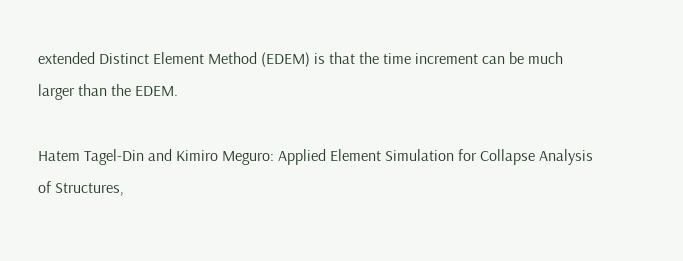extended Distinct Element Method (EDEM) is that the time increment can be much larger than the EDEM.

Hatem Tagel-Din and Kimiro Meguro: Applied Element Simulation for Collapse Analysis of Structures,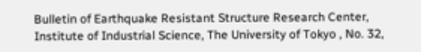Bulletin of Earthquake Resistant Structure Research Center, Institute of Industrial Science, The University of Tokyo , No. 32,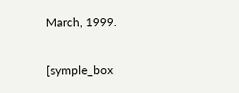March, 1999.

[symple_box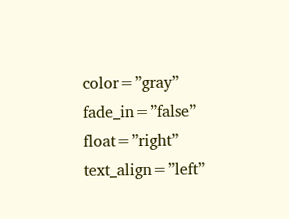color=”gray” fade_in=”false” float=”right” text_align=”left”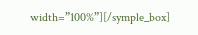width=”100%”][/symple_box]